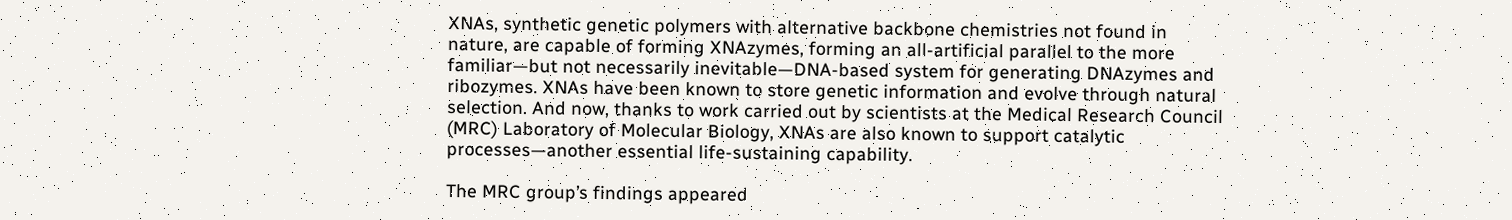XNAs, synthetic genetic polymers with alternative backbone chemistries not found in nature, are capable of forming XNAzymes, forming an all-artificial parallel to the more familiar—but not necessarily inevitable—DNA-based system for generating DNAzymes and ribozymes. XNAs have been known to store genetic information and evolve through natural selection. And now, thanks to work carried out by scientists at the Medical Research Council (MRC) Laboratory of Molecular Biology, XNAs are also known to support catalytic processes—another essential life-sustaining capability.

The MRC group’s findings appeared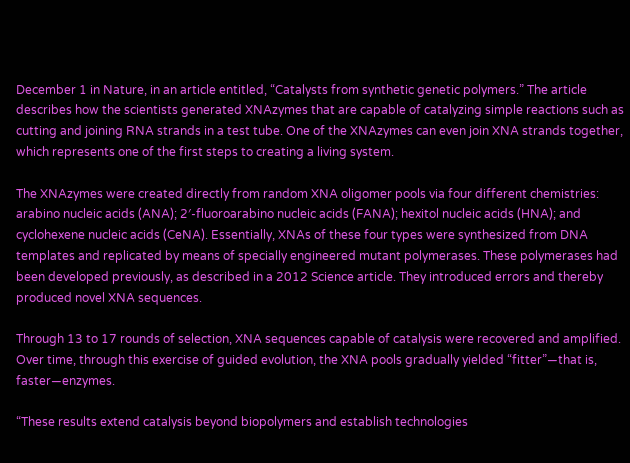December 1 in Nature, in an article entitled, “Catalysts from synthetic genetic polymers.” The article describes how the scientists generated XNAzymes that are capable of catalyzing simple reactions such as cutting and joining RNA strands in a test tube. One of the XNAzymes can even join XNA strands together, which represents one of the first steps to creating a living system.

The XNAzymes were created directly from random XNA oligomer pools via four different chemistries: arabino nucleic acids (ANA); 2′-fluoroarabino nucleic acids (FANA); hexitol nucleic acids (HNA); and cyclohexene nucleic acids (CeNA). Essentially, XNAs of these four types were synthesized from DNA templates and replicated by means of specially engineered mutant polymerases. These polymerases had been developed previously, as described in a 2012 Science article. They introduced errors and thereby produced novel XNA sequences.

Through 13 to 17 rounds of selection, XNA sequences capable of catalysis were recovered and amplified. Over time, through this exercise of guided evolution, the XNA pools gradually yielded “fitter”—that is, faster—enzymes.

“These results extend catalysis beyond biopolymers and establish technologies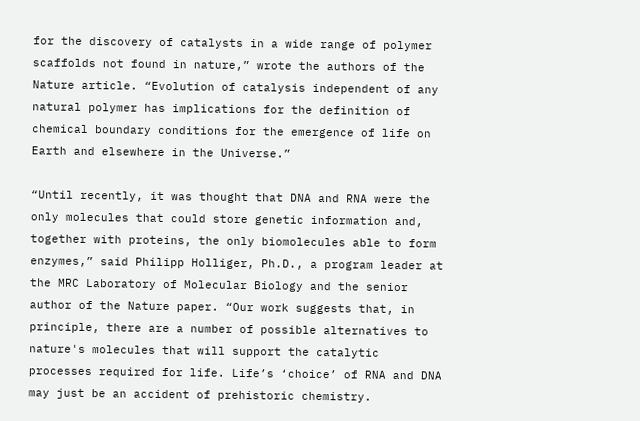for the discovery of catalysts in a wide range of polymer scaffolds not found in nature,” wrote the authors of the Nature article. “Evolution of catalysis independent of any natural polymer has implications for the definition of chemical boundary conditions for the emergence of life on Earth and elsewhere in the Universe.”

“Until recently, it was thought that DNA and RNA were the only molecules that could store genetic information and, together with proteins, the only biomolecules able to form enzymes,” said Philipp Holliger, Ph.D., a program leader at the MRC Laboratory of Molecular Biology and the senior author of the Nature paper. “Our work suggests that, in principle, there are a number of possible alternatives to nature's molecules that will support the catalytic processes required for life. Life’s ‘choice’ of RNA and DNA may just be an accident of prehistoric chemistry.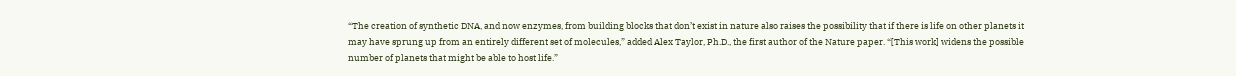“The creation of synthetic DNA, and now enzymes, from building blocks that don’t exist in nature also raises the possibility that if there is life on other planets it may have sprung up from an entirely different set of molecules,” added Alex Taylor, Ph.D., the first author of the Nature paper. “[This work] widens the possible number of planets that might be able to host life.”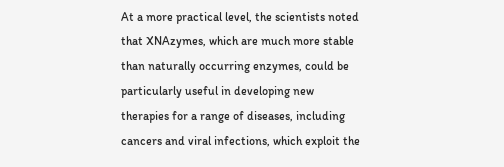At a more practical level, the scientists noted that XNAzymes, which are much more stable than naturally occurring enzymes, could be particularly useful in developing new therapies for a range of diseases, including cancers and viral infections, which exploit the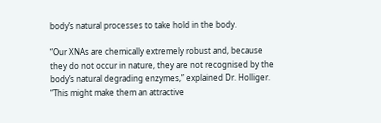body’s natural processes to take hold in the body.

“Our XNAs are chemically extremely robust and, because they do not occur in nature, they are not recognised by the body’s natural degrading enzymes,” explained Dr. Holliger. “This might make them an attractive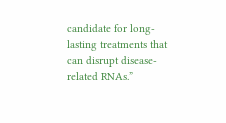candidate for long-lasting treatments that can disrupt disease-related RNAs.”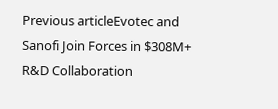Previous articleEvotec and Sanofi Join Forces in $308M+ R&D Collaboration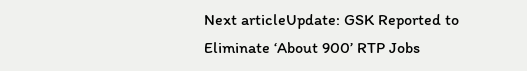Next articleUpdate: GSK Reported to Eliminate ‘About 900’ RTP Jobs